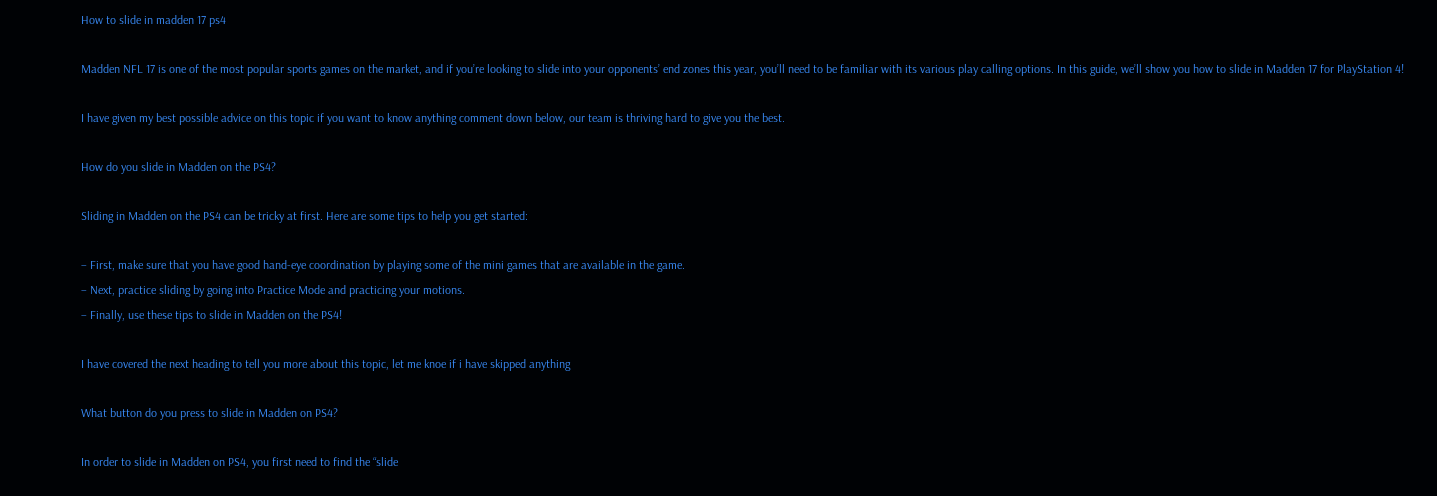How to slide in madden 17 ps4

Madden NFL 17 is one of the most popular sports games on the market, and if you’re looking to slide into your opponents’ end zones this year, you’ll need to be familiar with its various play calling options. In this guide, we’ll show you how to slide in Madden 17 for PlayStation 4!

I have given my best possible advice on this topic if you want to know anything comment down below, our team is thriving hard to give you the best.

How do you slide in Madden on the PS4?

Sliding in Madden on the PS4 can be tricky at first. Here are some tips to help you get started:

– First, make sure that you have good hand-eye coordination by playing some of the mini games that are available in the game.
– Next, practice sliding by going into Practice Mode and practicing your motions.
– Finally, use these tips to slide in Madden on the PS4!

I have covered the next heading to tell you more about this topic, let me knoe if i have skipped anything

What button do you press to slide in Madden on PS4?

In order to slide in Madden on PS4, you first need to find the “slide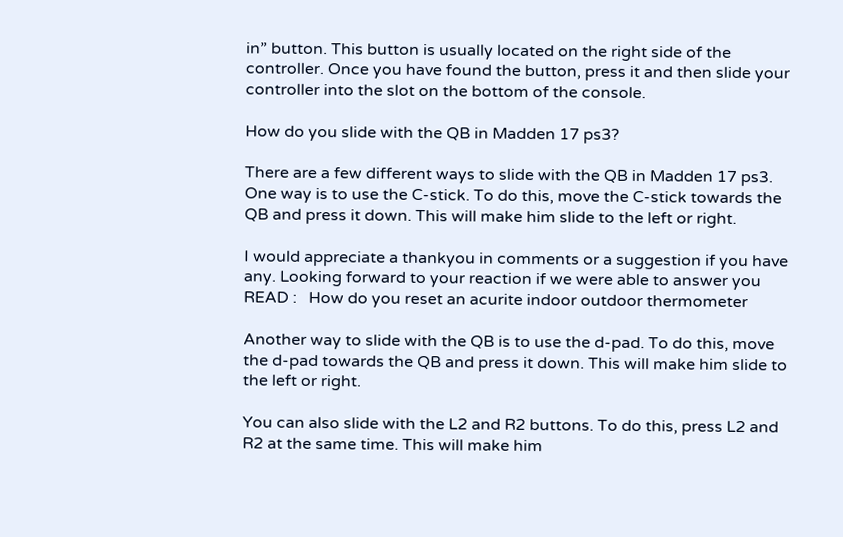in” button. This button is usually located on the right side of the controller. Once you have found the button, press it and then slide your controller into the slot on the bottom of the console.

How do you slide with the QB in Madden 17 ps3?

There are a few different ways to slide with the QB in Madden 17 ps3. One way is to use the C-stick. To do this, move the C-stick towards the QB and press it down. This will make him slide to the left or right.

I would appreciate a thankyou in comments or a suggestion if you have any. Looking forward to your reaction if we were able to answer you
READ :   How do you reset an acurite indoor outdoor thermometer

Another way to slide with the QB is to use the d-pad. To do this, move the d-pad towards the QB and press it down. This will make him slide to the left or right.

You can also slide with the L2 and R2 buttons. To do this, press L2 and R2 at the same time. This will make him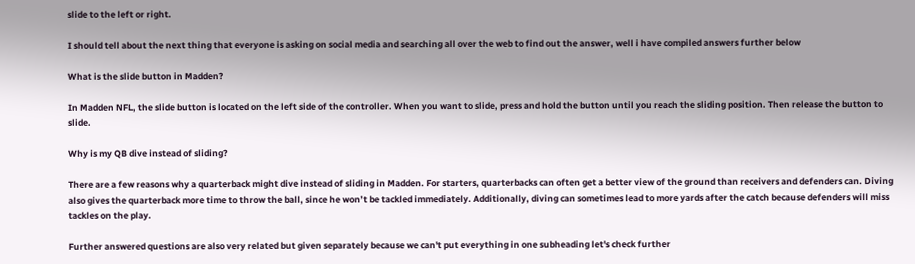slide to the left or right.

I should tell about the next thing that everyone is asking on social media and searching all over the web to find out the answer, well i have compiled answers further below

What is the slide button in Madden?

In Madden NFL, the slide button is located on the left side of the controller. When you want to slide, press and hold the button until you reach the sliding position. Then release the button to slide.

Why is my QB dive instead of sliding?

There are a few reasons why a quarterback might dive instead of sliding in Madden. For starters, quarterbacks can often get a better view of the ground than receivers and defenders can. Diving also gives the quarterback more time to throw the ball, since he won’t be tackled immediately. Additionally, diving can sometimes lead to more yards after the catch because defenders will miss tackles on the play.

Further answered questions are also very related but given separately because we can't put everything in one subheading let's check further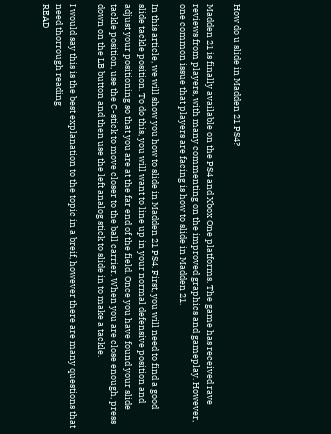How do u slide in Madden 21 PS4?

Madden 21 is finally available on the PS4 and Xbox One platforms. The game has received rave reviews from players, with many commenting on the improved graphics and gameplay. However, one common issue that players are facing is how to slide in Madden 21.

In this article, we will show you how to slide in Madden 21 PS4. First, you will need to find a good slide tackle position. To do this, you will want to line up in your normal defensive position and adjust your positioning so that you are at the far end of the field. Once you have found your slide tackle position, use the C-stick to move closer to the ball carrier. When you are close enough, press down on the LB button and then use the left analog stick to slide in to make a tackle.

I would say this is the best explanation to the topic in a breif, however there are many questions that need thorrough reading
READ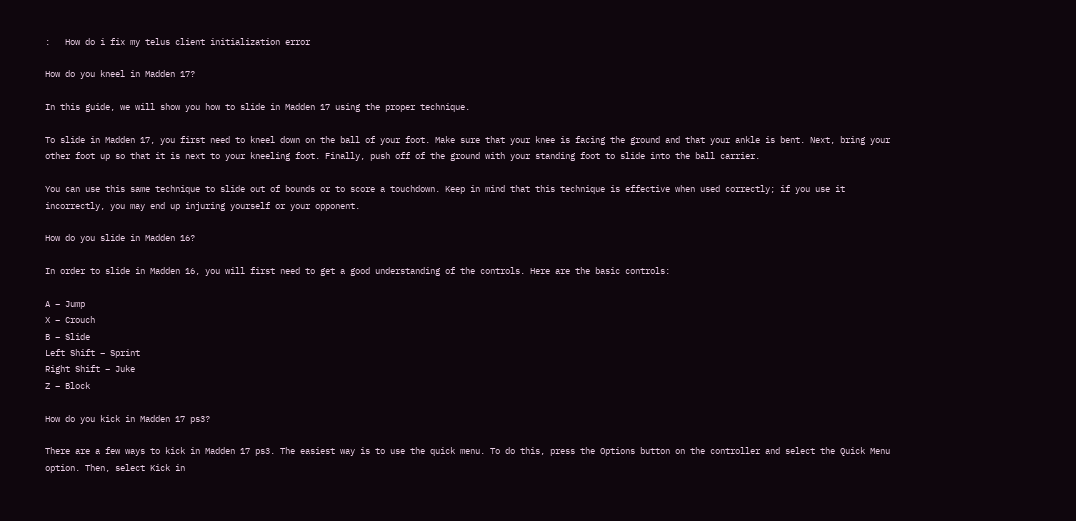:   How do i fix my telus client initialization error

How do you kneel in Madden 17?

In this guide, we will show you how to slide in Madden 17 using the proper technique.

To slide in Madden 17, you first need to kneel down on the ball of your foot. Make sure that your knee is facing the ground and that your ankle is bent. Next, bring your other foot up so that it is next to your kneeling foot. Finally, push off of the ground with your standing foot to slide into the ball carrier.

You can use this same technique to slide out of bounds or to score a touchdown. Keep in mind that this technique is effective when used correctly; if you use it incorrectly, you may end up injuring yourself or your opponent.

How do you slide in Madden 16?

In order to slide in Madden 16, you will first need to get a good understanding of the controls. Here are the basic controls:

A – Jump
X – Crouch
B – Slide
Left Shift – Sprint
Right Shift – Juke
Z – Block

How do you kick in Madden 17 ps3?

There are a few ways to kick in Madden 17 ps3. The easiest way is to use the quick menu. To do this, press the Options button on the controller and select the Quick Menu option. Then, select Kick in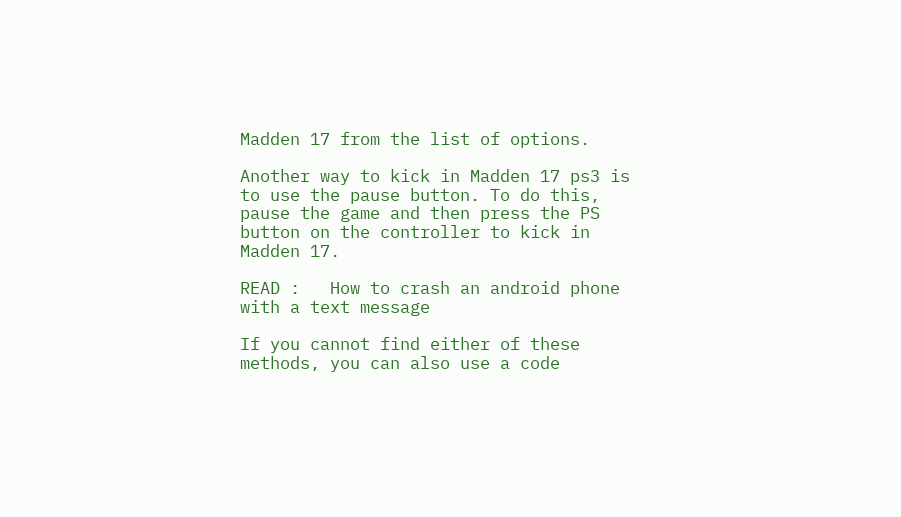Madden 17 from the list of options.

Another way to kick in Madden 17 ps3 is to use the pause button. To do this, pause the game and then press the PS button on the controller to kick in Madden 17.

READ :   How to crash an android phone with a text message

If you cannot find either of these methods, you can also use a code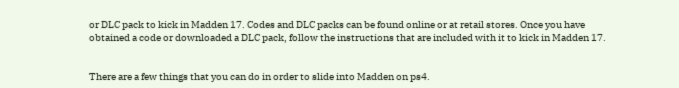or DLC pack to kick in Madden 17. Codes and DLC packs can be found online or at retail stores. Once you have obtained a code or downloaded a DLC pack, follow the instructions that are included with it to kick in Madden 17.


There are a few things that you can do in order to slide into Madden on ps4.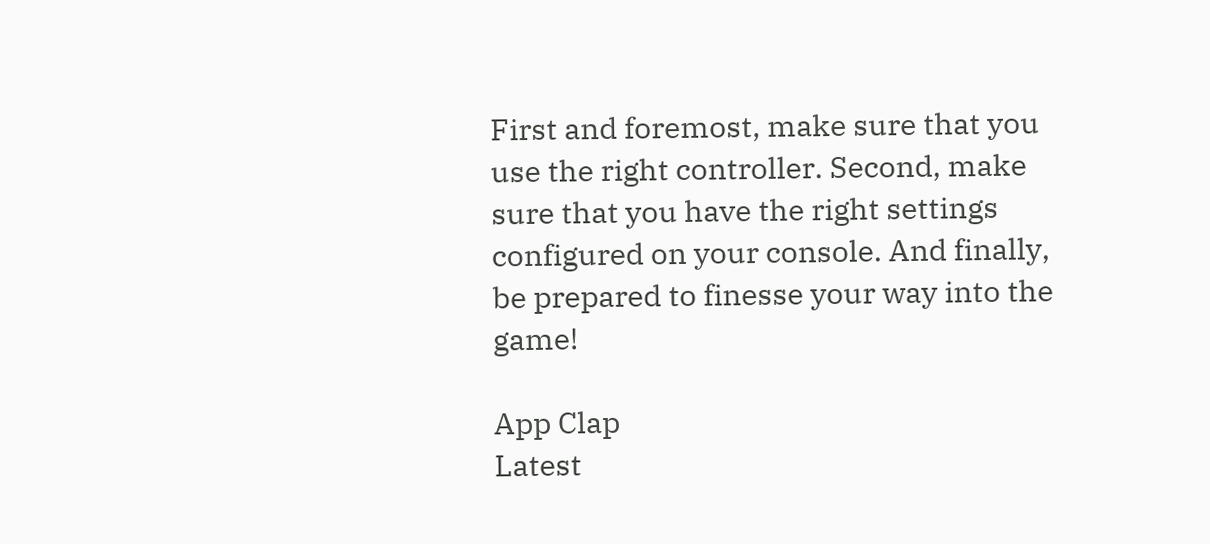First and foremost, make sure that you use the right controller. Second, make sure that you have the right settings configured on your console. And finally, be prepared to finesse your way into the game!

App Clap
Latest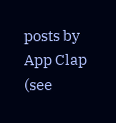posts by App Clap (see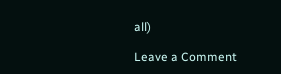all)

Leave a Comment